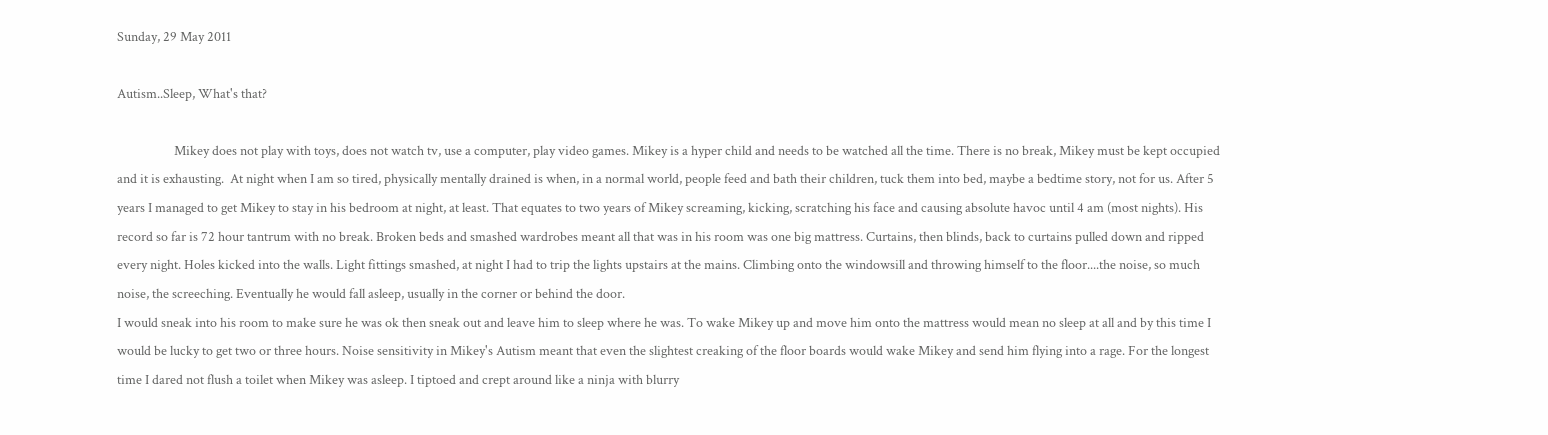Sunday, 29 May 2011

Autism..Sleep, What's that?

                   Mikey does not play with toys, does not watch tv, use a computer, play video games. Mikey is a hyper child and needs to be watched all the time. There is no break, Mikey must be kept occupied and it is exhausting.  At night when I am so tired, physically mentally drained is when, in a normal world, people feed and bath their children, tuck them into bed, maybe a bedtime story, not for us. After 5 years I managed to get Mikey to stay in his bedroom at night, at least. That equates to two years of Mikey screaming, kicking, scratching his face and causing absolute havoc until 4 am (most nights). His record so far is 72 hour tantrum with no break. Broken beds and smashed wardrobes meant all that was in his room was one big mattress. Curtains, then blinds, back to curtains pulled down and ripped every night. Holes kicked into the walls. Light fittings smashed, at night I had to trip the lights upstairs at the mains. Climbing onto the windowsill and throwing himself to the floor....the noise, so much noise, the screeching. Eventually he would fall asleep, usually in the corner or behind the door.
I would sneak into his room to make sure he was ok then sneak out and leave him to sleep where he was. To wake Mikey up and move him onto the mattress would mean no sleep at all and by this time I would be lucky to get two or three hours. Noise sensitivity in Mikey's Autism meant that even the slightest creaking of the floor boards would wake Mikey and send him flying into a rage. For the longest time I dared not flush a toilet when Mikey was asleep. I tiptoed and crept around like a ninja with blurry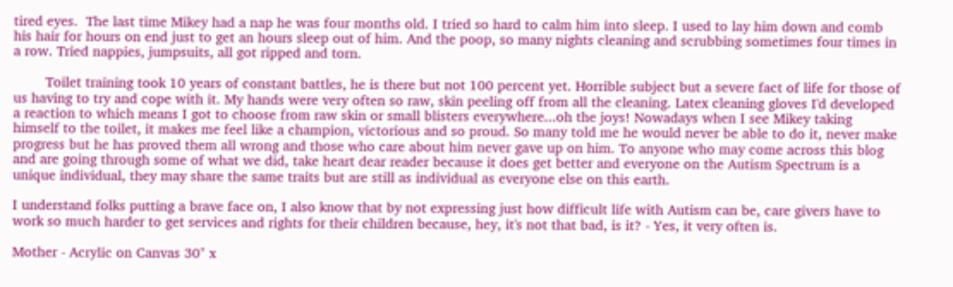tired eyes.  The last time Mikey had a nap he was four months old. I tried so hard to calm him into sleep. I used to lay him down and comb his hair for hours on end just to get an hours sleep out of him. And the poop, so many nights cleaning and scrubbing sometimes four times in a row. Tried nappies, jumpsuits, all got ripped and torn.

        Toilet training took 10 years of constant battles, he is there but not 100 percent yet. Horrible subject but a severe fact of life for those of us having to try and cope with it. My hands were very often so raw, skin peeling off from all the cleaning. Latex cleaning gloves I'd developed a reaction to which means I got to choose from raw skin or small blisters everywhere...oh the joys! Nowadays when I see Mikey taking himself to the toilet, it makes me feel like a champion, victorious and so proud. So many told me he would never be able to do it, never make progress but he has proved them all wrong and those who care about him never gave up on him. To anyone who may come across this blog and are going through some of what we did, take heart dear reader because it does get better and everyone on the Autism Spectrum is a unique individual, they may share the same traits but are still as individual as everyone else on this earth.

I understand folks putting a brave face on, I also know that by not expressing just how difficult life with Autism can be, care givers have to work so much harder to get services and rights for their children because, hey, it's not that bad, is it? - Yes, it very often is.

Mother - Acrylic on Canvas 30" x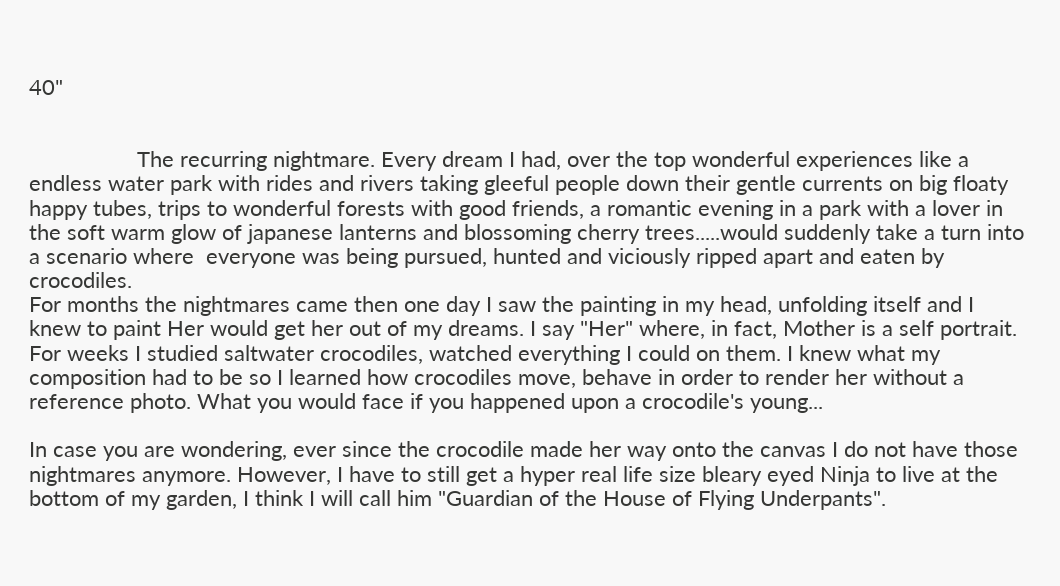40"


                  The recurring nightmare. Every dream I had, over the top wonderful experiences like a endless water park with rides and rivers taking gleeful people down their gentle currents on big floaty happy tubes, trips to wonderful forests with good friends, a romantic evening in a park with a lover in the soft warm glow of japanese lanterns and blossoming cherry trees.....would suddenly take a turn into a scenario where  everyone was being pursued, hunted and viciously ripped apart and eaten by crocodiles.
For months the nightmares came then one day I saw the painting in my head, unfolding itself and I knew to paint Her would get her out of my dreams. I say "Her" where, in fact, Mother is a self portrait.
For weeks I studied saltwater crocodiles, watched everything I could on them. I knew what my composition had to be so I learned how crocodiles move, behave in order to render her without a reference photo. What you would face if you happened upon a crocodile's young...

In case you are wondering, ever since the crocodile made her way onto the canvas I do not have those nightmares anymore. However, I have to still get a hyper real life size bleary eyed Ninja to live at the bottom of my garden, I think I will call him "Guardian of the House of Flying Underpants".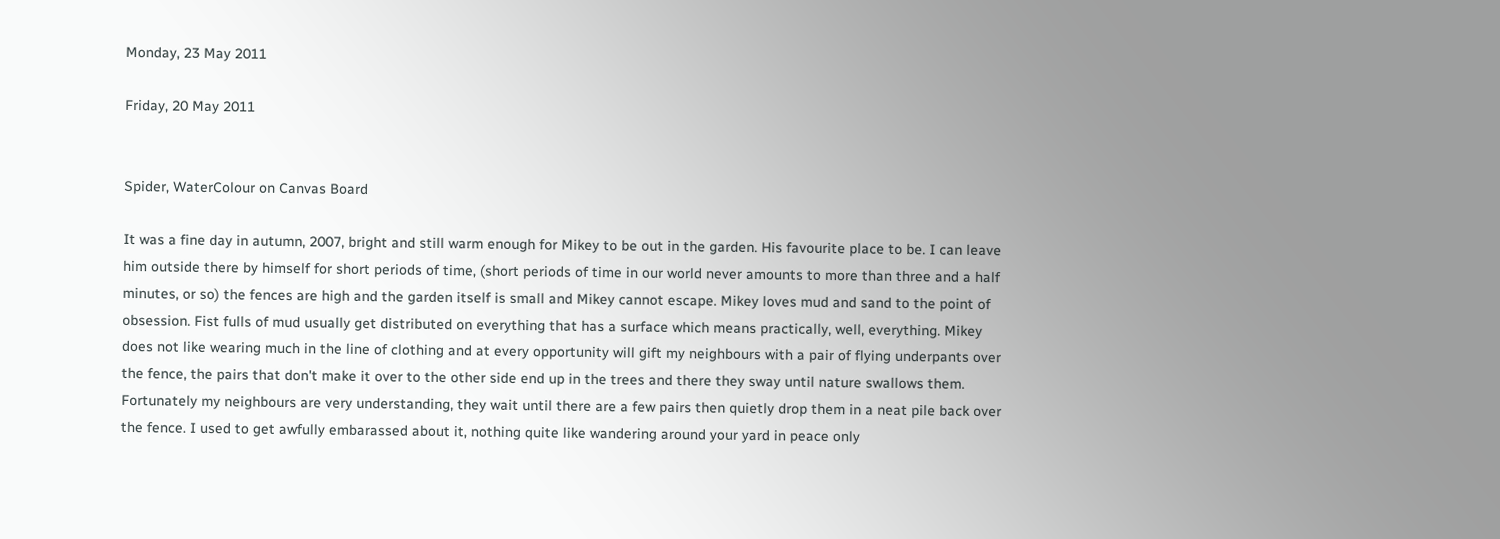Monday, 23 May 2011

Friday, 20 May 2011


Spider, WaterColour on Canvas Board

It was a fine day in autumn, 2007, bright and still warm enough for Mikey to be out in the garden. His favourite place to be. I can leave him outside there by himself for short periods of time, (short periods of time in our world never amounts to more than three and a half minutes, or so) the fences are high and the garden itself is small and Mikey cannot escape. Mikey loves mud and sand to the point of obsession. Fist fulls of mud usually get distributed on everything that has a surface which means practically, well, everything. Mikey does not like wearing much in the line of clothing and at every opportunity will gift my neighbours with a pair of flying underpants over the fence, the pairs that don't make it over to the other side end up in the trees and there they sway until nature swallows them. Fortunately my neighbours are very understanding, they wait until there are a few pairs then quietly drop them in a neat pile back over the fence. I used to get awfully embarassed about it, nothing quite like wandering around your yard in peace only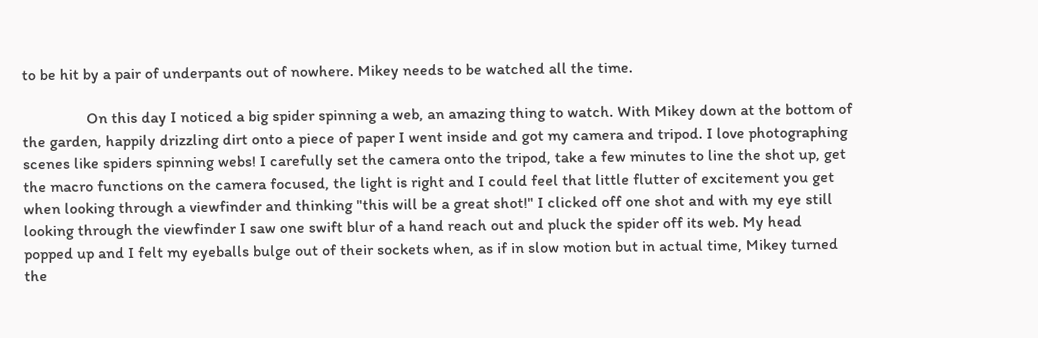to be hit by a pair of underpants out of nowhere. Mikey needs to be watched all the time.

                On this day I noticed a big spider spinning a web, an amazing thing to watch. With Mikey down at the bottom of the garden, happily drizzling dirt onto a piece of paper I went inside and got my camera and tripod. I love photographing scenes like spiders spinning webs! I carefully set the camera onto the tripod, take a few minutes to line the shot up, get the macro functions on the camera focused, the light is right and I could feel that little flutter of excitement you get when looking through a viewfinder and thinking "this will be a great shot!" I clicked off one shot and with my eye still looking through the viewfinder I saw one swift blur of a hand reach out and pluck the spider off its web. My head popped up and I felt my eyeballs bulge out of their sockets when, as if in slow motion but in actual time, Mikey turned the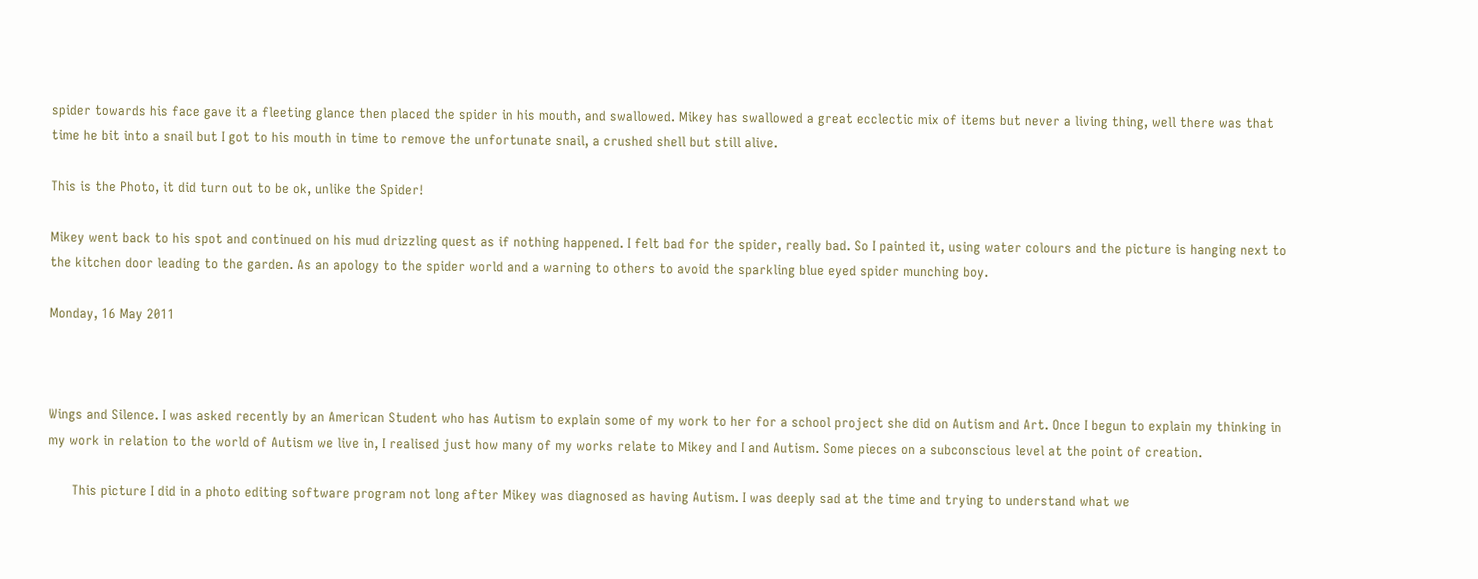spider towards his face gave it a fleeting glance then placed the spider in his mouth, and swallowed. Mikey has swallowed a great ecclectic mix of items but never a living thing, well there was that time he bit into a snail but I got to his mouth in time to remove the unfortunate snail, a crushed shell but still alive.

This is the Photo, it did turn out to be ok, unlike the Spider!

Mikey went back to his spot and continued on his mud drizzling quest as if nothing happened. I felt bad for the spider, really bad. So I painted it, using water colours and the picture is hanging next to the kitchen door leading to the garden. As an apology to the spider world and a warning to others to avoid the sparkling blue eyed spider munching boy.

Monday, 16 May 2011



Wings and Silence. I was asked recently by an American Student who has Autism to explain some of my work to her for a school project she did on Autism and Art. Once I begun to explain my thinking in my work in relation to the world of Autism we live in, I realised just how many of my works relate to Mikey and I and Autism. Some pieces on a subconscious level at the point of creation.

      This picture I did in a photo editing software program not long after Mikey was diagnosed as having Autism. I was deeply sad at the time and trying to understand what we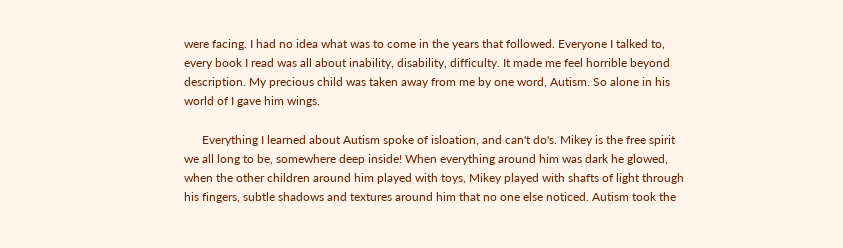were facing. I had no idea what was to come in the years that followed. Everyone I talked to, every book I read was all about inability, disability, difficulty. It made me feel horrible beyond description. My precious child was taken away from me by one word, Autism. So alone in his world of I gave him wings.

      Everything I learned about Autism spoke of isloation, and can't do's. Mikey is the free spirit we all long to be, somewhere deep inside! When everything around him was dark he glowed, when the other children around him played with toys, Mikey played with shafts of light through his fingers, subtle shadows and textures around him that no one else noticed. Autism took the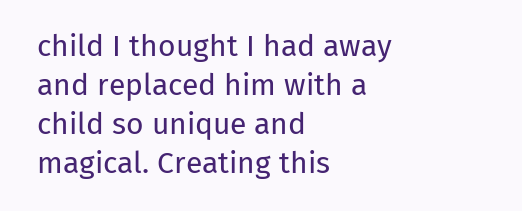child I thought I had away and replaced him with a child so unique and magical. Creating this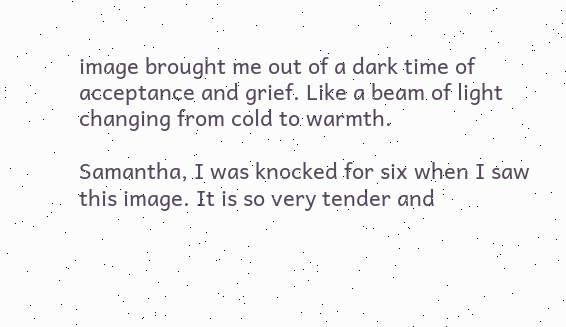image brought me out of a dark time of acceptance and grief. Like a beam of light changing from cold to warmth.

Samantha, I was knocked for six when I saw this image. It is so very tender and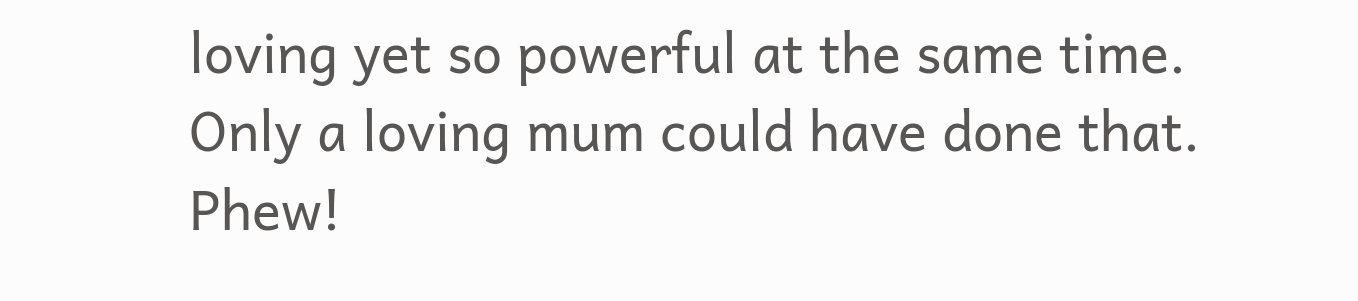loving yet so powerful at the same time. Only a loving mum could have done that. Phew!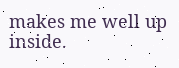makes me well up inside.